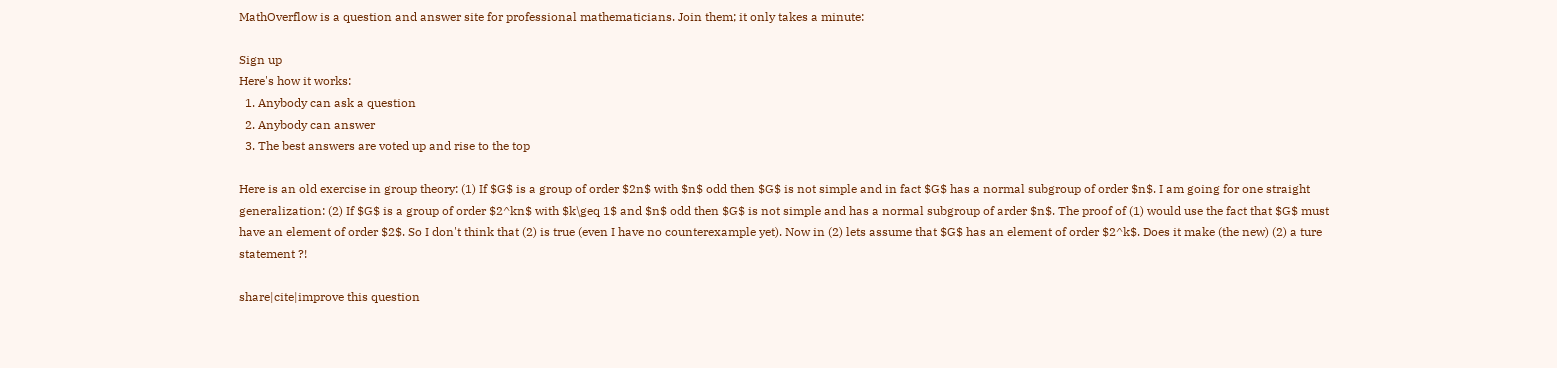MathOverflow is a question and answer site for professional mathematicians. Join them; it only takes a minute:

Sign up
Here's how it works:
  1. Anybody can ask a question
  2. Anybody can answer
  3. The best answers are voted up and rise to the top

Here is an old exercise in group theory: (1) If $G$ is a group of order $2n$ with $n$ odd then $G$ is not simple and in fact $G$ has a normal subgroup of order $n$. I am going for one straight generalization: (2) If $G$ is a group of order $2^kn$ with $k\geq 1$ and $n$ odd then $G$ is not simple and has a normal subgroup of arder $n$. The proof of (1) would use the fact that $G$ must have an element of order $2$. So I don't think that (2) is true (even I have no counterexample yet). Now in (2) lets assume that $G$ has an element of order $2^k$. Does it make (the new) (2) a ture statement ?!

share|cite|improve this question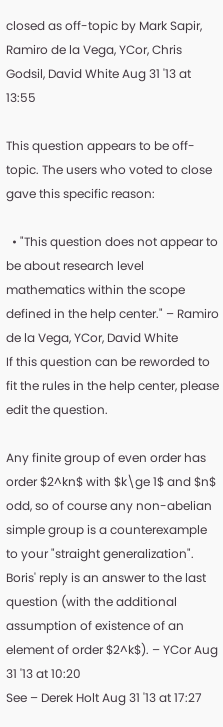closed as off-topic by Mark Sapir, Ramiro de la Vega, YCor, Chris Godsil, David White Aug 31 '13 at 13:55

This question appears to be off-topic. The users who voted to close gave this specific reason:

  • "This question does not appear to be about research level mathematics within the scope defined in the help center." – Ramiro de la Vega, YCor, David White
If this question can be reworded to fit the rules in the help center, please edit the question.

Any finite group of even order has order $2^kn$ with $k\ge 1$ and $n$ odd, so of course any non-abelian simple group is a counterexample to your "straight generalization". Boris' reply is an answer to the last question (with the additional assumption of existence of an element of order $2^k$). – YCor Aug 31 '13 at 10:20
See – Derek Holt Aug 31 '13 at 17:27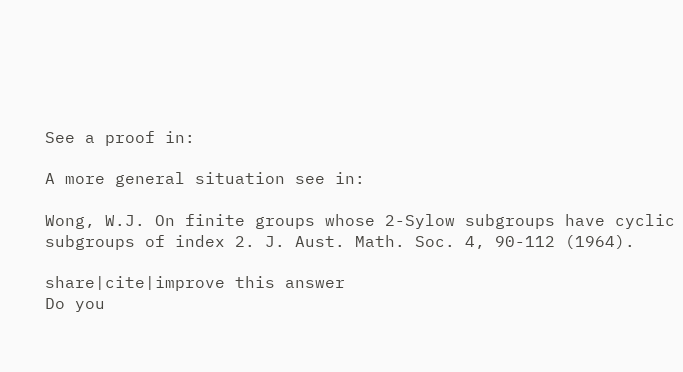See a proof in:

A more general situation see in:

Wong, W.J. On finite groups whose 2-Sylow subgroups have cyclic subgroups of index 2. J. Aust. Math. Soc. 4, 90-112 (1964).

share|cite|improve this answer
Do you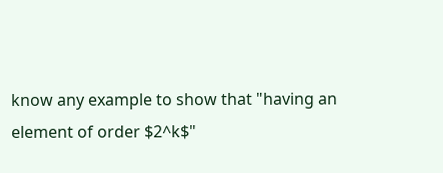know any example to show that "having an element of order $2^k$"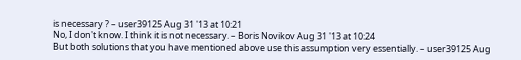is necessary ? – user39125 Aug 31 '13 at 10:21
No, I don't know. I think it is not necessary. – Boris Novikov Aug 31 '13 at 10:24
But both solutions that you have mentioned above use this assumption very essentially. – user39125 Aug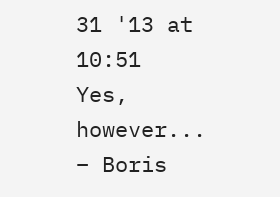31 '13 at 10:51
Yes, however... – Boris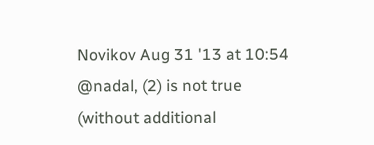Novikov Aug 31 '13 at 10:54
@nadal, (2) is not true (without additional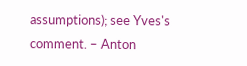assumptions); see Yves's comment. – Anton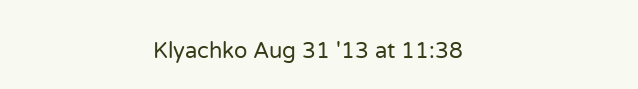Klyachko Aug 31 '13 at 11:38